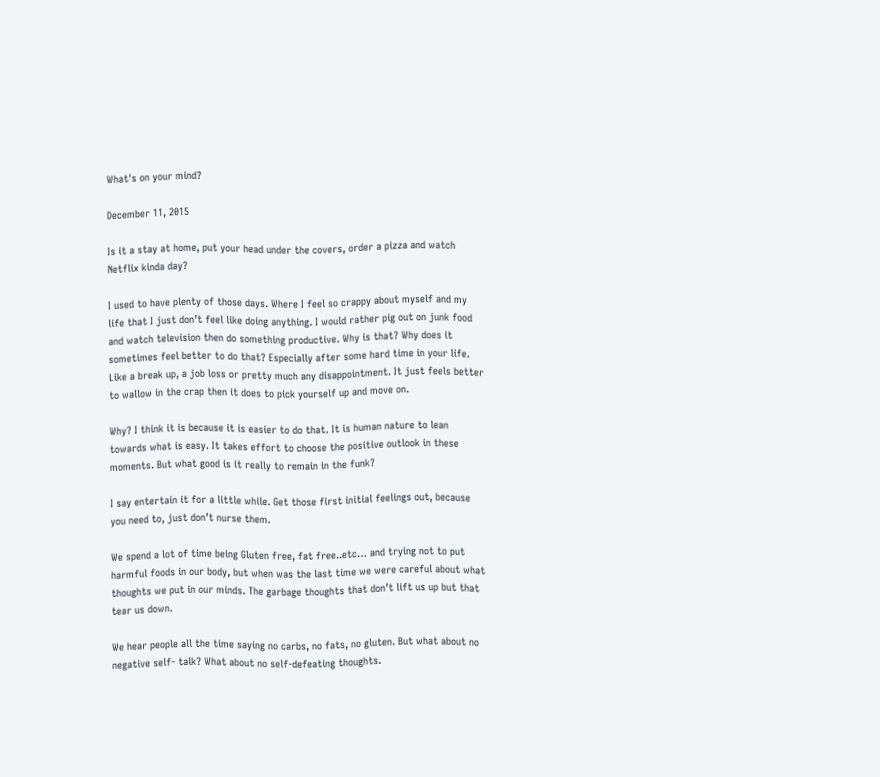What's on your mind?

December 11, 2015

Is it a stay at home, put your head under the covers, order a pizza and watch Netflix kinda day?

I used to have plenty of those days. Where I feel so crappy about myself and my life that I just don’t feel like doing anything. I would rather pig out on junk food and watch television then do something productive. Why is that? Why does it sometimes feel better to do that? Especially after some hard time in your life. Like a break up, a job loss or pretty much any disappointment. It just feels better to wallow in the crap then it does to pick yourself up and move on.

Why? I think it is because it is easier to do that. It is human nature to lean towards what is easy. It takes effort to choose the positive outlook in these moments. But what good is it really to remain in the funk?

I say entertain it for a little while. Get those first initial feelings out, because you need to, just don’t nurse them.

We spend a lot of time being Gluten free, fat free..etc… and trying not to put harmful foods in our body, but when was the last time we were careful about what thoughts we put in our minds. The garbage thoughts that don’t lift us up but that tear us down.

We hear people all the time saying no carbs, no fats, no gluten. But what about no negative self- talk? What about no self-defeating thoughts.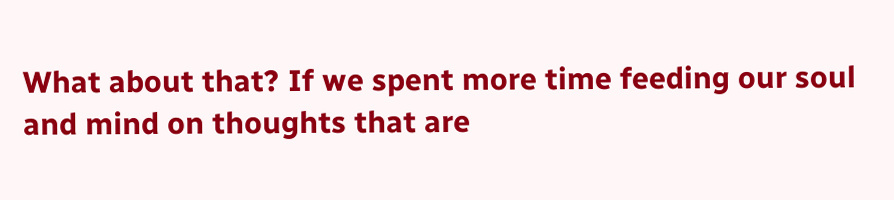What about that? If we spent more time feeding our soul and mind on thoughts that are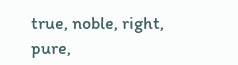true, noble, right, pure,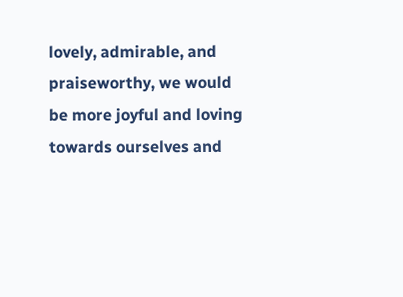lovely, admirable, and praiseworthy, we would be more joyful and loving towards ourselves and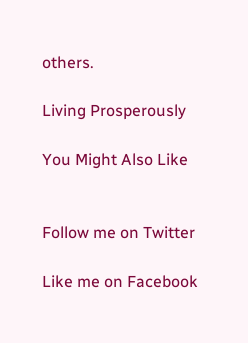others.

Living Prosperously

You Might Also Like


Follow me on Twitter

Like me on Facebook